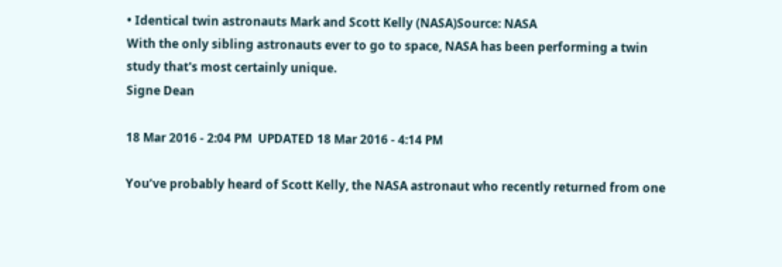• Identical twin astronauts Mark and Scott Kelly (NASA)Source: NASA
With the only sibling astronauts ever to go to space, NASA has been performing a twin study that's most certainly unique.
Signe Dean

18 Mar 2016 - 2:04 PM  UPDATED 18 Mar 2016 - 4:14 PM

You’ve probably heard of Scott Kelly, the NASA astronaut who recently returned from one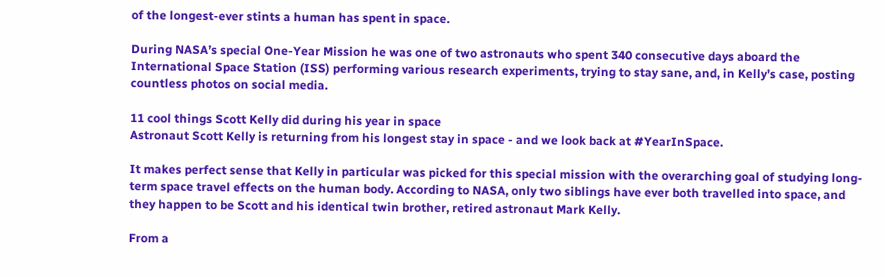of the longest-ever stints a human has spent in space.

During NASA’s special One-Year Mission he was one of two astronauts who spent 340 consecutive days aboard the International Space Station (ISS) performing various research experiments, trying to stay sane, and, in Kelly’s case, posting countless photos on social media.

11 cool things Scott Kelly did during his year in space
Astronaut Scott Kelly is returning from his longest stay in space - and we look back at #YearInSpace.

It makes perfect sense that Kelly in particular was picked for this special mission with the overarching goal of studying long-term space travel effects on the human body. According to NASA, only two siblings have ever both travelled into space, and they happen to be Scott and his identical twin brother, retired astronaut Mark Kelly.

From a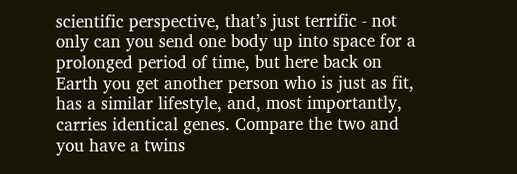scientific perspective, that’s just terrific - not only can you send one body up into space for a prolonged period of time, but here back on Earth you get another person who is just as fit, has a similar lifestyle, and, most importantly, carries identical genes. Compare the two and you have a twins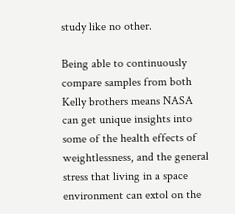study like no other.

Being able to continuously compare samples from both Kelly brothers means NASA can get unique insights into some of the health effects of weightlessness, and the general stress that living in a space environment can extol on the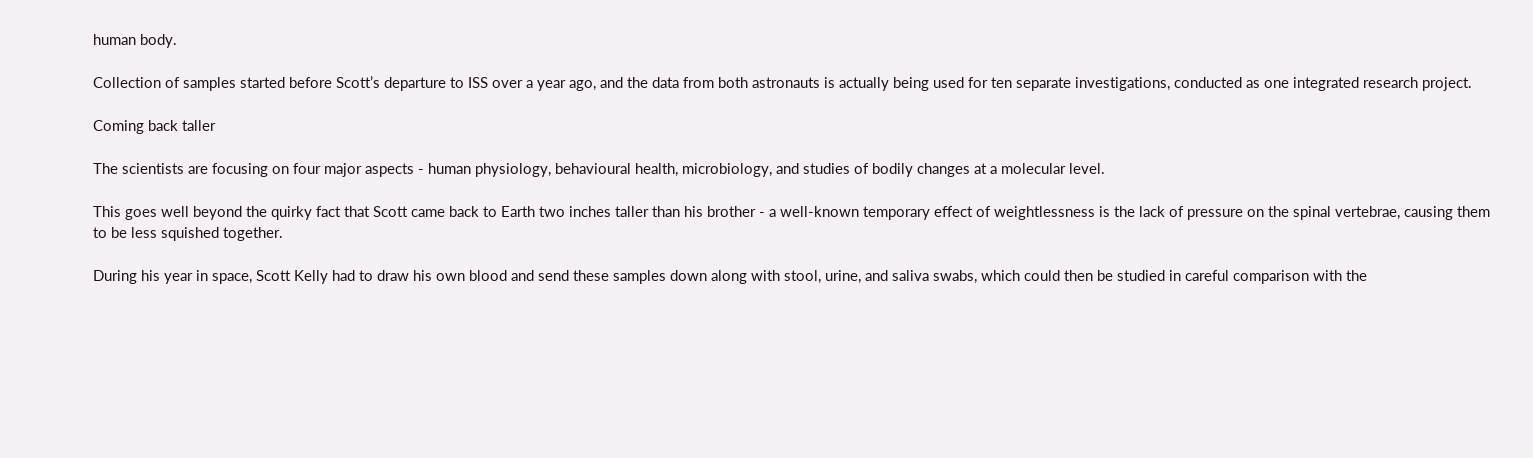human body.

Collection of samples started before Scott’s departure to ISS over a year ago, and the data from both astronauts is actually being used for ten separate investigations, conducted as one integrated research project.

Coming back taller

The scientists are focusing on four major aspects - human physiology, behavioural health, microbiology, and studies of bodily changes at a molecular level.

This goes well beyond the quirky fact that Scott came back to Earth two inches taller than his brother - a well-known temporary effect of weightlessness is the lack of pressure on the spinal vertebrae, causing them to be less squished together.

During his year in space, Scott Kelly had to draw his own blood and send these samples down along with stool, urine, and saliva swabs, which could then be studied in careful comparison with the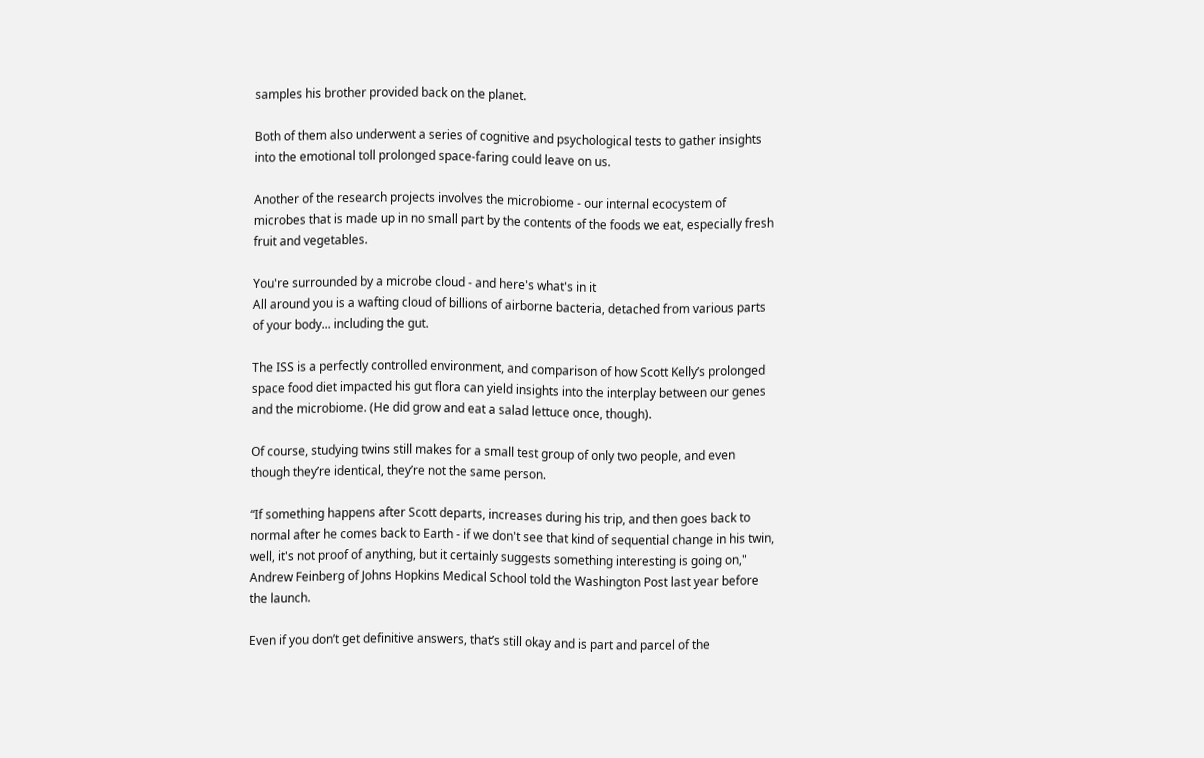samples his brother provided back on the planet.

Both of them also underwent a series of cognitive and psychological tests to gather insights into the emotional toll prolonged space-faring could leave on us.

Another of the research projects involves the microbiome - our internal ecocystem of microbes that is made up in no small part by the contents of the foods we eat, especially fresh fruit and vegetables.

You're surrounded by a microbe cloud - and here's what's in it
All around you is a wafting cloud of billions of airborne bacteria, detached from various parts of your body... including the gut.

The ISS is a perfectly controlled environment, and comparison of how Scott Kelly’s prolonged space food diet impacted his gut flora can yield insights into the interplay between our genes and the microbiome. (He did grow and eat a salad lettuce once, though).

Of course, studying twins still makes for a small test group of only two people, and even though they’re identical, they’re not the same person.

“If something happens after Scott departs, increases during his trip, and then goes back to normal after he comes back to Earth - if we don't see that kind of sequential change in his twin, well, it's not proof of anything, but it certainly suggests something interesting is going on," Andrew Feinberg of Johns Hopkins Medical School told the Washington Post last year before the launch.

Even if you don’t get definitive answers, that’s still okay and is part and parcel of the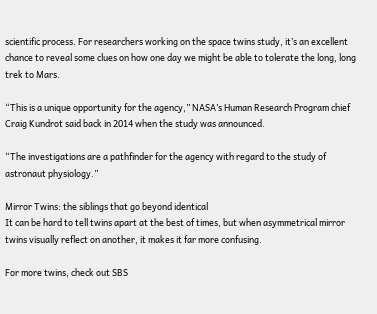scientific process. For researchers working on the space twins study, it’s an excellent chance to reveal some clues on how one day we might be able to tolerate the long, long trek to Mars.

“This is a unique opportunity for the agency,” NASA’s Human Research Program chief Craig Kundrot said back in 2014 when the study was announced.

“The investigations are a pathfinder for the agency with regard to the study of astronaut physiology.”

Mirror Twins: the siblings that go beyond identical
It can be hard to tell twins apart at the best of times, but when asymmetrical mirror twins visually reflect on another, it makes it far more confusing.

For more twins, check out SBS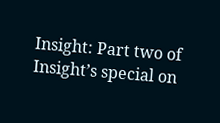Insight: Part two of Insight’s special on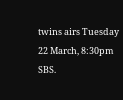twins airs Tuesday 22 March, 8:30pm SBS.